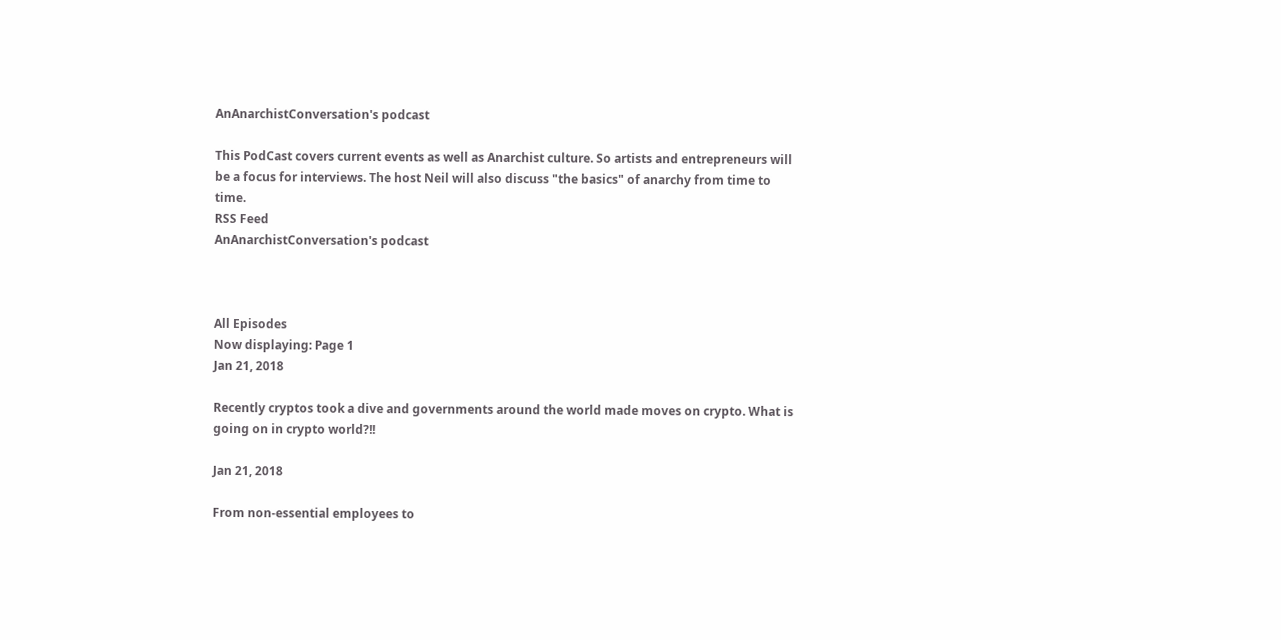AnAnarchistConversation's podcast

This PodCast covers current events as well as Anarchist culture. So artists and entrepreneurs will be a focus for interviews. The host Neil will also discuss "the basics" of anarchy from time to time.
RSS Feed
AnAnarchistConversation's podcast



All Episodes
Now displaying: Page 1
Jan 21, 2018

Recently cryptos took a dive and governments around the world made moves on crypto. What is going on in crypto world?!!

Jan 21, 2018

From non-essential employees to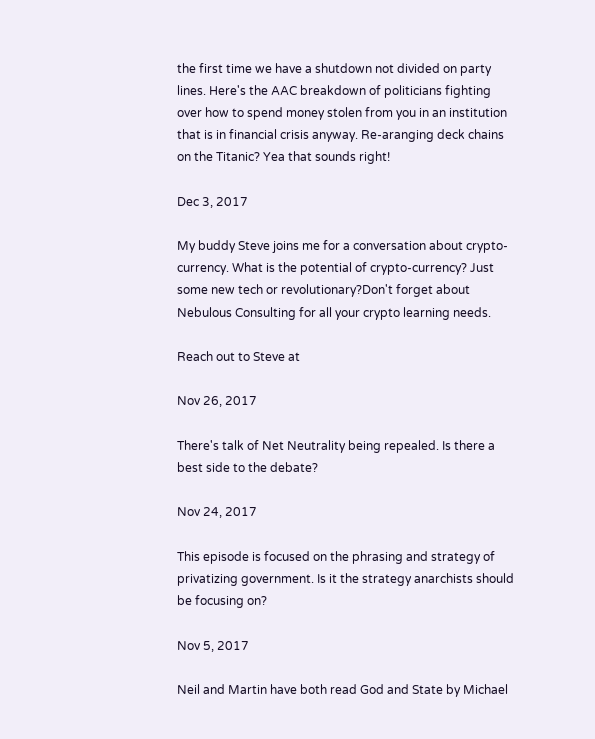the first time we have a shutdown not divided on party lines. Here's the AAC breakdown of politicians fighting over how to spend money stolen from you in an institution that is in financial crisis anyway. Re-aranging deck chains on the Titanic? Yea that sounds right!

Dec 3, 2017

My buddy Steve joins me for a conversation about crypto-currency. What is the potential of crypto-currency? Just some new tech or revolutionary?Don't forget about Nebulous Consulting for all your crypto learning needs.

Reach out to Steve at

Nov 26, 2017

There's talk of Net Neutrality being repealed. Is there a best side to the debate?

Nov 24, 2017

This episode is focused on the phrasing and strategy of privatizing government. Is it the strategy anarchists should be focusing on?

Nov 5, 2017

Neil and Martin have both read God and State by Michael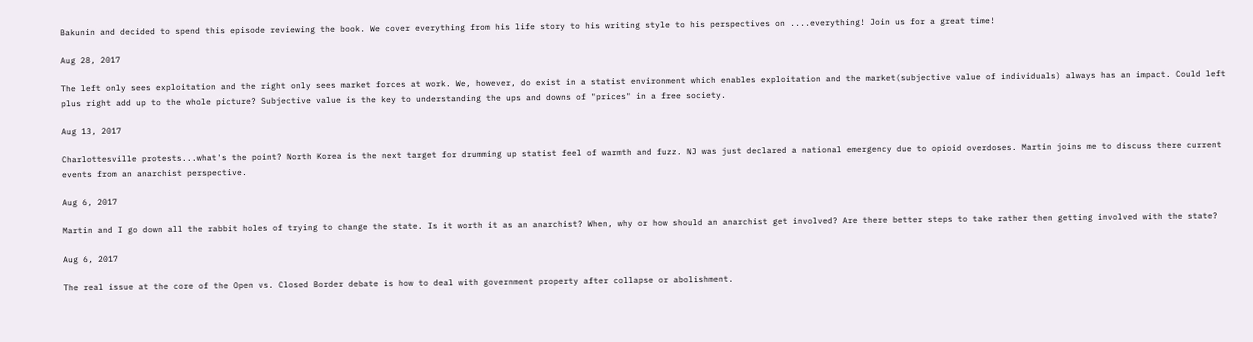Bakunin and decided to spend this episode reviewing the book. We cover everything from his life story to his writing style to his perspectives on ....everything! Join us for a great time!

Aug 28, 2017

The left only sees exploitation and the right only sees market forces at work. We, however, do exist in a statist environment which enables exploitation and the market(subjective value of individuals) always has an impact. Could left plus right add up to the whole picture? Subjective value is the key to understanding the ups and downs of "prices" in a free society.

Aug 13, 2017

Charlottesville protests...what's the point? North Korea is the next target for drumming up statist feel of warmth and fuzz. NJ was just declared a national emergency due to opioid overdoses. Martin joins me to discuss there current events from an anarchist perspective.

Aug 6, 2017

Martin and I go down all the rabbit holes of trying to change the state. Is it worth it as an anarchist? When, why or how should an anarchist get involved? Are there better steps to take rather then getting involved with the state?

Aug 6, 2017

The real issue at the core of the Open vs. Closed Border debate is how to deal with government property after collapse or abolishment.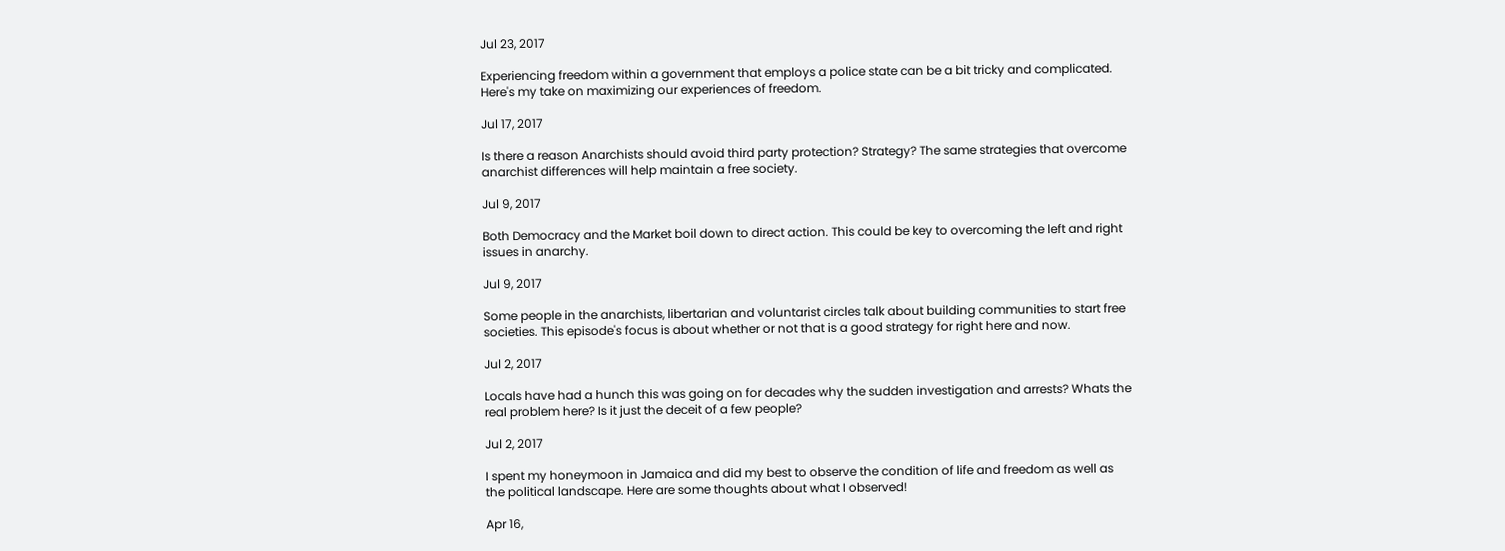Jul 23, 2017

Experiencing freedom within a government that employs a police state can be a bit tricky and complicated. Here's my take on maximizing our experiences of freedom.

Jul 17, 2017

Is there a reason Anarchists should avoid third party protection? Strategy? The same strategies that overcome anarchist differences will help maintain a free society.

Jul 9, 2017

Both Democracy and the Market boil down to direct action. This could be key to overcoming the left and right issues in anarchy.

Jul 9, 2017

Some people in the anarchists, libertarian and voluntarist circles talk about building communities to start free societies. This episode's focus is about whether or not that is a good strategy for right here and now.

Jul 2, 2017

Locals have had a hunch this was going on for decades why the sudden investigation and arrests? Whats the real problem here? Is it just the deceit of a few people?

Jul 2, 2017

I spent my honeymoon in Jamaica and did my best to observe the condition of life and freedom as well as the political landscape. Here are some thoughts about what I observed!

Apr 16,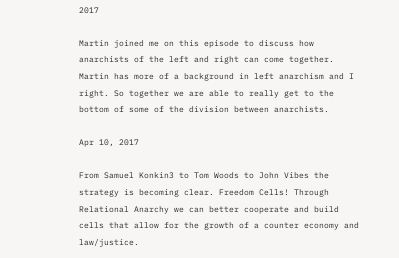2017

Martin joined me on this episode to discuss how anarchists of the left and right can come together. Martin has more of a background in left anarchism and I right. So together we are able to really get to the bottom of some of the division between anarchists.

Apr 10, 2017

From Samuel Konkin3 to Tom Woods to John Vibes the strategy is becoming clear. Freedom Cells! Through Relational Anarchy we can better cooperate and build cells that allow for the growth of a counter economy and law/justice.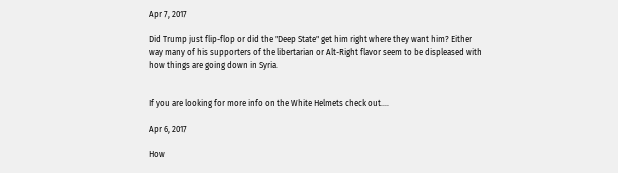Apr 7, 2017

Did Trump just flip-flop or did the "Deep State" get him right where they want him? Either way many of his supporters of the libertarian or Alt-Right flavor seem to be displeased with how things are going down in Syria.


If you are looking for more info on the White Helmets check out....

Apr 6, 2017

How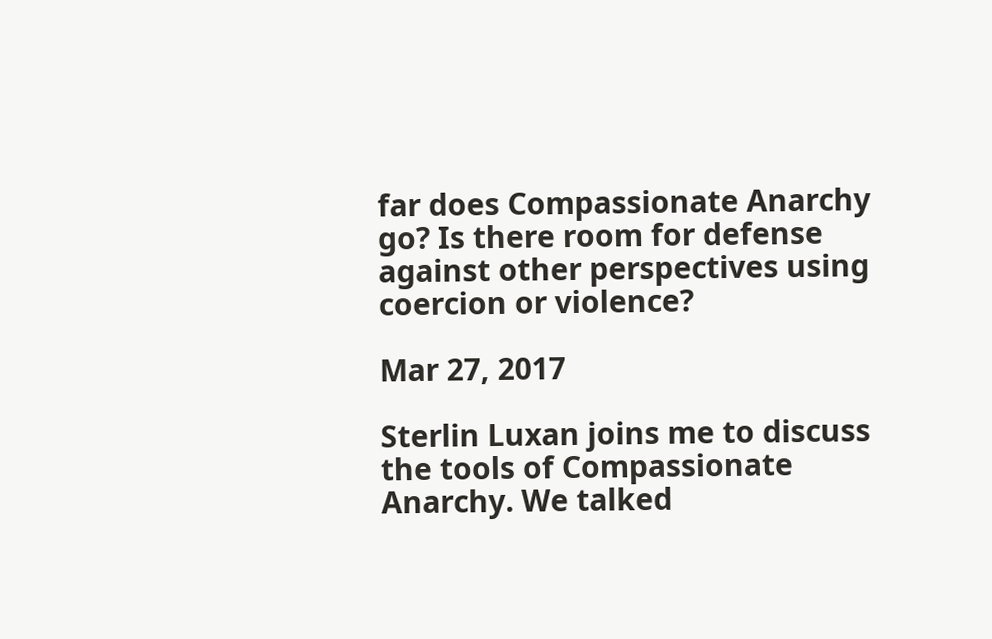far does Compassionate Anarchy go? Is there room for defense against other perspectives using coercion or violence?

Mar 27, 2017

Sterlin Luxan joins me to discuss the tools of Compassionate Anarchy. We talked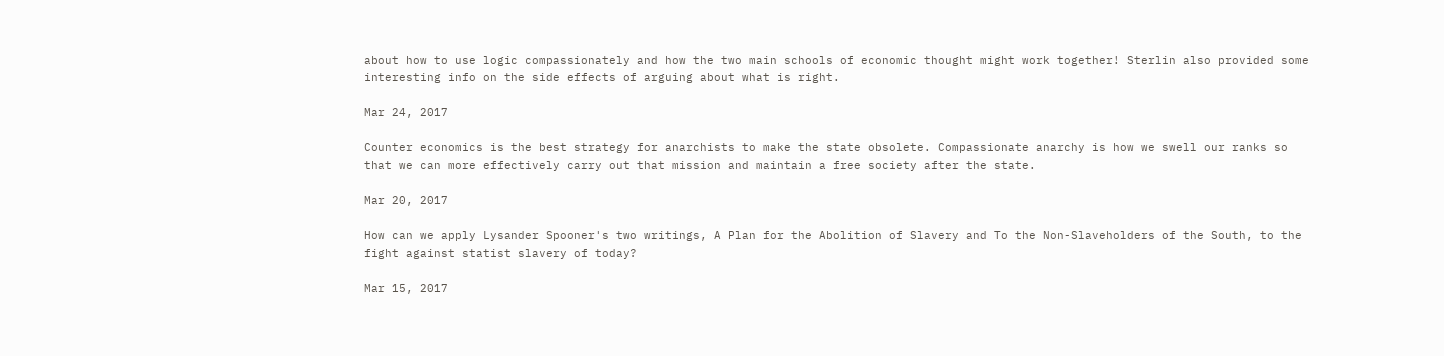about how to use logic compassionately and how the two main schools of economic thought might work together! Sterlin also provided some interesting info on the side effects of arguing about what is right.

Mar 24, 2017

Counter economics is the best strategy for anarchists to make the state obsolete. Compassionate anarchy is how we swell our ranks so that we can more effectively carry out that mission and maintain a free society after the state.

Mar 20, 2017

How can we apply Lysander Spooner's two writings, A Plan for the Abolition of Slavery and To the Non-Slaveholders of the South, to the fight against statist slavery of today?

Mar 15, 2017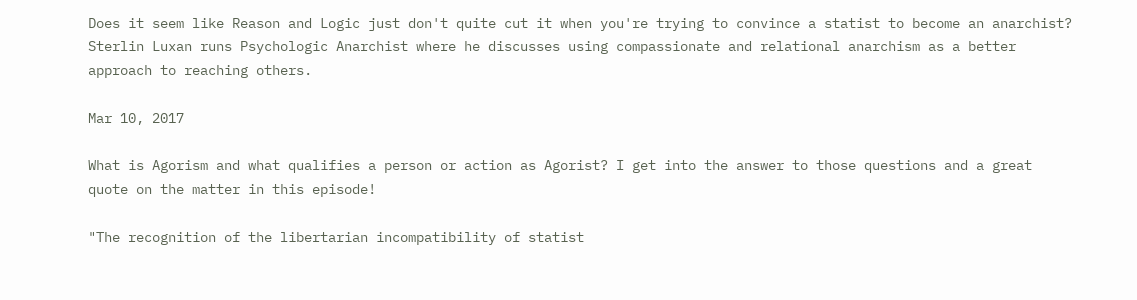Does it seem like Reason and Logic just don't quite cut it when you're trying to convince a statist to become an anarchist? Sterlin Luxan runs Psychologic Anarchist where he discusses using compassionate and relational anarchism as a better approach to reaching others.

Mar 10, 2017

What is Agorism and what qualifies a person or action as Agorist? I get into the answer to those questions and a great quote on the matter in this episode!

"The recognition of the libertarian incompatibility of statist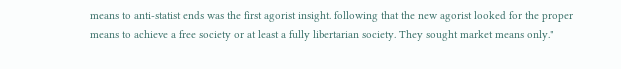means to anti-statist ends was the first agorist insight. following that the new agorist looked for the proper means to achieve a free society or at least a fully libertarian society. They sought market means only."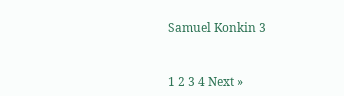Samuel Konkin 3


1 2 3 4 Next »